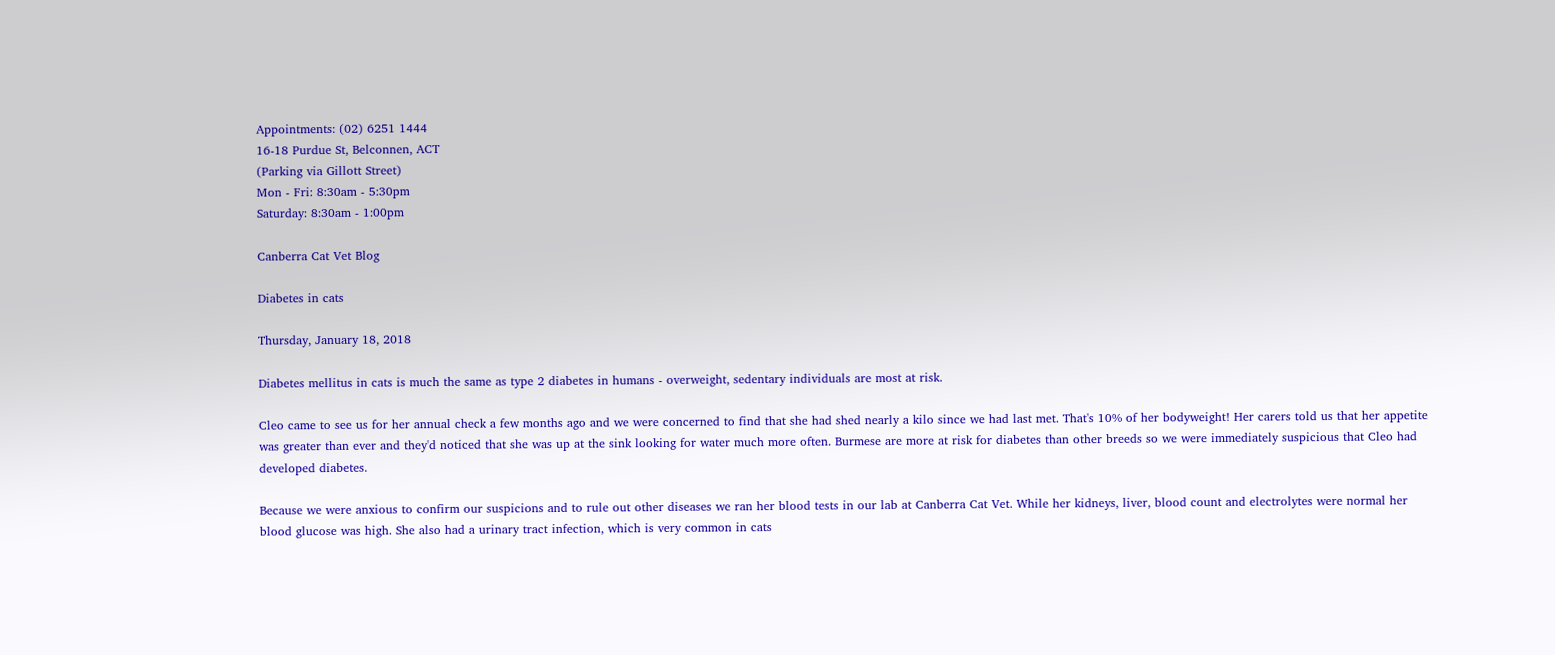Appointments: (02) 6251 1444
16-18 Purdue St, Belconnen, ACT
(Parking via Gillott Street)
Mon - Fri: 8:30am - 5:30pm
Saturday: 8:30am - 1:00pm

Canberra Cat Vet Blog

Diabetes in cats

Thursday, January 18, 2018

Diabetes mellitus in cats is much the same as type 2 diabetes in humans - overweight, sedentary individuals are most at risk.

Cleo came to see us for her annual check a few months ago and we were concerned to find that she had shed nearly a kilo since we had last met. That's 10% of her bodyweight! Her carers told us that her appetite was greater than ever and they'd noticed that she was up at the sink looking for water much more often. Burmese are more at risk for diabetes than other breeds so we were immediately suspicious that Cleo had developed diabetes.

Because we were anxious to confirm our suspicions and to rule out other diseases we ran her blood tests in our lab at Canberra Cat Vet. While her kidneys, liver, blood count and electrolytes were normal her blood glucose was high. She also had a urinary tract infection, which is very common in cats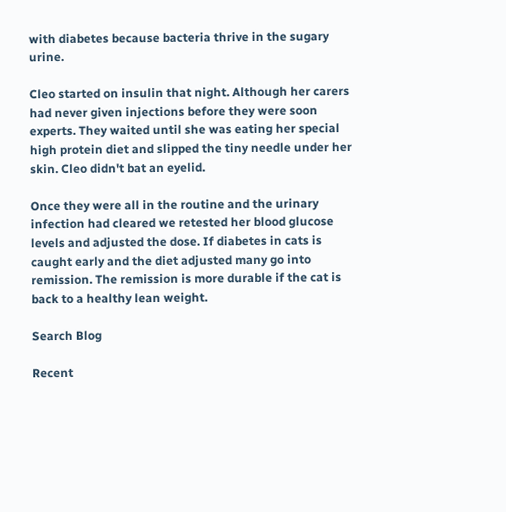with diabetes because bacteria thrive in the sugary urine.

Cleo started on insulin that night. Although her carers had never given injections before they were soon experts. They waited until she was eating her special high protein diet and slipped the tiny needle under her skin. Cleo didn't bat an eyelid.

Once they were all in the routine and the urinary infection had cleared we retested her blood glucose levels and adjusted the dose. If diabetes in cats is caught early and the diet adjusted many go into remission. The remission is more durable if the cat is back to a healthy lean weight.

Search Blog

Recent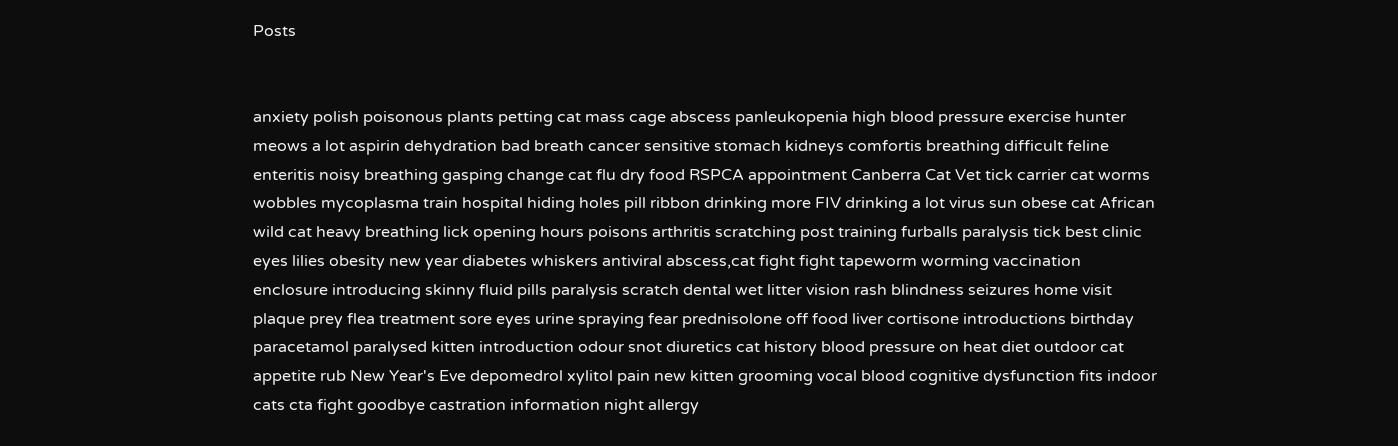Posts


anxiety polish poisonous plants petting cat mass cage abscess panleukopenia high blood pressure exercise hunter meows a lot aspirin dehydration bad breath cancer sensitive stomach kidneys comfortis breathing difficult feline enteritis noisy breathing gasping change cat flu dry food RSPCA appointment Canberra Cat Vet tick carrier cat worms wobbles mycoplasma train hospital hiding holes pill ribbon drinking more FIV drinking a lot virus sun obese cat African wild cat heavy breathing lick opening hours poisons arthritis scratching post training furballs paralysis tick best clinic eyes lilies obesity new year diabetes whiskers antiviral abscess,cat fight fight tapeworm worming vaccination enclosure introducing skinny fluid pills paralysis scratch dental wet litter vision rash blindness seizures home visit plaque prey flea treatment sore eyes urine spraying fear prednisolone off food liver cortisone introductions birthday paracetamol paralysed kitten introduction odour snot diuretics cat history blood pressure on heat diet outdoor cat appetite rub New Year's Eve depomedrol xylitol pain new kitten grooming vocal blood cognitive dysfunction fits indoor cats cta fight goodbye castration information night allergy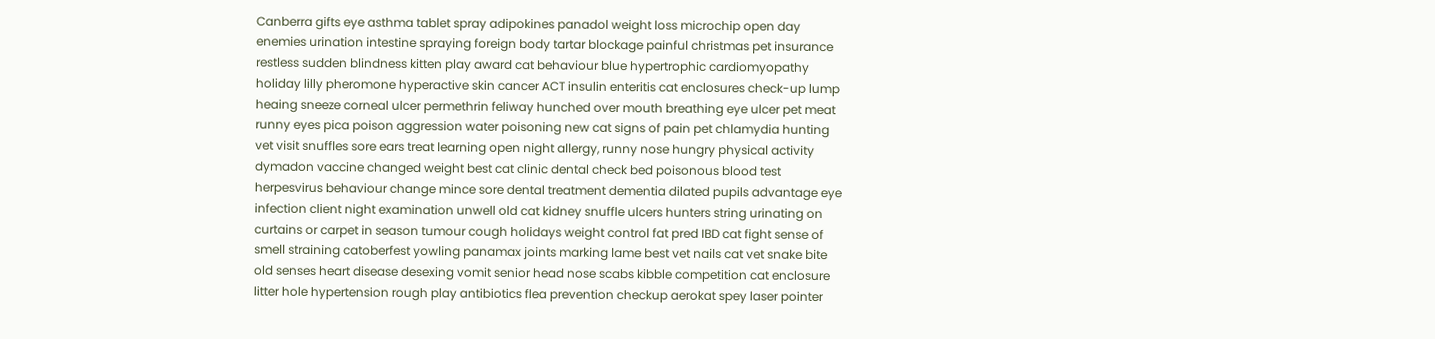Canberra gifts eye asthma tablet spray adipokines panadol weight loss microchip open day enemies urination intestine spraying foreign body tartar blockage painful christmas pet insurance restless sudden blindness kitten play award cat behaviour blue hypertrophic cardiomyopathy holiday lilly pheromone hyperactive skin cancer ACT insulin enteritis cat enclosures check-up lump heaing sneeze corneal ulcer permethrin feliway hunched over mouth breathing eye ulcer pet meat runny eyes pica poison aggression water poisoning new cat signs of pain pet chlamydia hunting vet visit snuffles sore ears treat learning open night allergy, runny nose hungry physical activity dymadon vaccine changed weight best cat clinic dental check bed poisonous blood test herpesvirus behaviour change mince sore dental treatment dementia dilated pupils advantage eye infection client night examination unwell old cat kidney snuffle ulcers hunters string urinating on curtains or carpet in season tumour cough holidays weight control fat pred IBD cat fight sense of smell straining catoberfest yowling panamax joints marking lame best vet nails cat vet snake bite old senses heart disease desexing vomit senior head nose scabs kibble competition cat enclosure litter hole hypertension rough play antibiotics flea prevention checkup aerokat spey laser pointer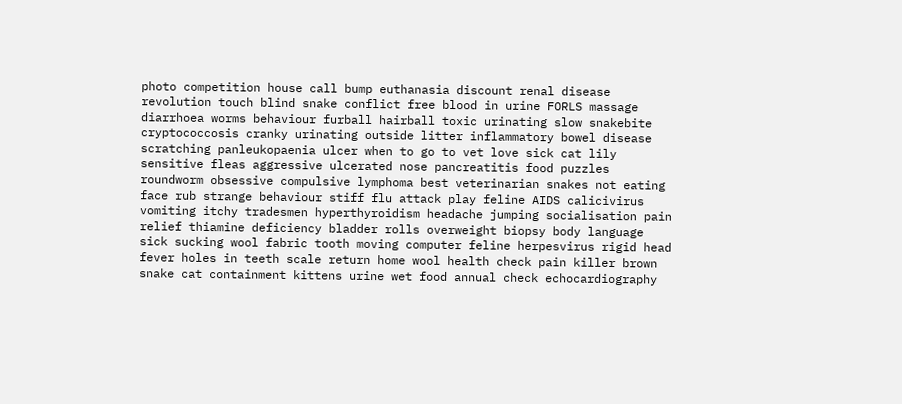photo competition house call bump euthanasia discount renal disease revolution touch blind snake conflict free blood in urine FORLS massage diarrhoea worms behaviour furball hairball toxic urinating slow snakebite cryptococcosis cranky urinating outside litter inflammatory bowel disease scratching panleukopaenia ulcer when to go to vet love sick cat lily sensitive fleas aggressive ulcerated nose pancreatitis food puzzles roundworm obsessive compulsive lymphoma best veterinarian snakes not eating face rub strange behaviour stiff flu attack play feline AIDS calicivirus vomiting itchy tradesmen hyperthyroidism headache jumping socialisation pain relief thiamine deficiency bladder rolls overweight biopsy body language sick sucking wool fabric tooth moving computer feline herpesvirus rigid head fever holes in teeth scale return home wool health check pain killer brown snake cat containment kittens urine wet food annual check echocardiography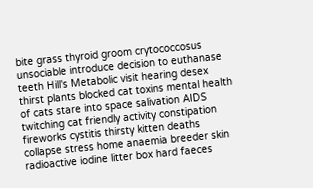bite grass thyroid groom crytococcosus unsociable introduce decision to euthanase teeth Hill's Metabolic visit hearing desex thirst plants blocked cat toxins mental health of cats stare into space salivation AIDS twitching cat friendly activity constipation fireworks cystitis thirsty kitten deaths collapse stress home anaemia breeder skin radioactive iodine litter box hard faeces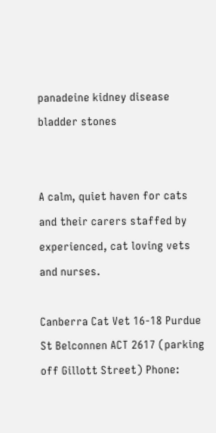panadeine kidney disease bladder stones


A calm, quiet haven for cats and their carers staffed by experienced, cat loving vets and nurses.

Canberra Cat Vet 16-18 Purdue St Belconnen ACT 2617 (parking off Gillott Street) Phone: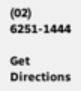(02) 6251-1444

Get Directions